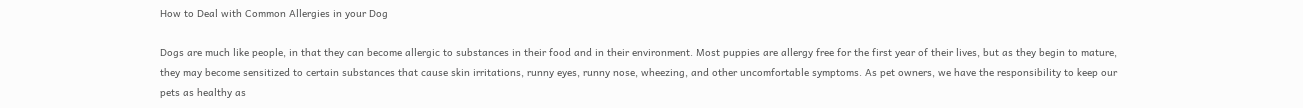How to Deal with Common Allergies in your Dog

Dogs are much like people, in that they can become allergic to substances in their food and in their environment. Most puppies are allergy free for the first year of their lives, but as they begin to mature, they may become sensitized to certain substances that cause skin irritations, runny eyes, runny nose, wheezing, and other uncomfortable symptoms. As pet owners, we have the responsibility to keep our pets as healthy as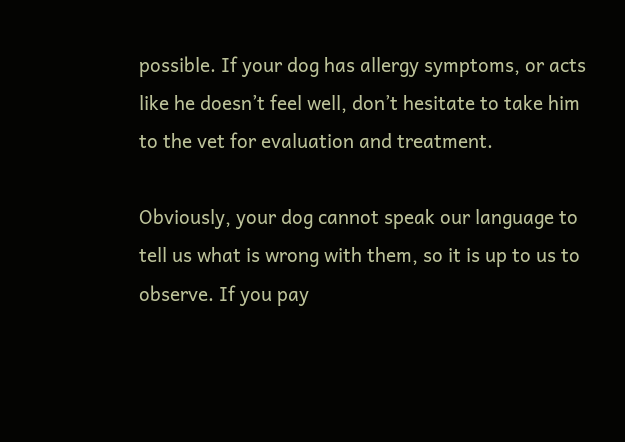possible. If your dog has allergy symptoms, or acts like he doesn’t feel well, don’t hesitate to take him to the vet for evaluation and treatment.

Obviously, your dog cannot speak our language to tell us what is wrong with them, so it is up to us to observe. If you pay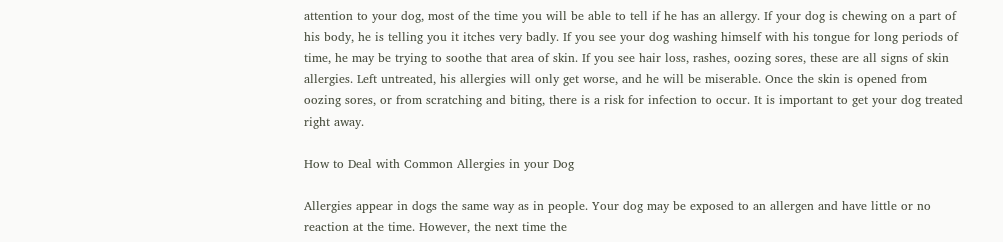attention to your dog, most of the time you will be able to tell if he has an allergy. If your dog is chewing on a part of his body, he is telling you it itches very badly. If you see your dog washing himself with his tongue for long periods of time, he may be trying to soothe that area of skin. If you see hair loss, rashes, oozing sores, these are all signs of skin allergies. Left untreated, his allergies will only get worse, and he will be miserable. Once the skin is opened from oozing sores, or from scratching and biting, there is a risk for infection to occur. It is important to get your dog treated right away.

How to Deal with Common Allergies in your Dog

Allergies appear in dogs the same way as in people. Your dog may be exposed to an allergen and have little or no reaction at the time. However, the next time the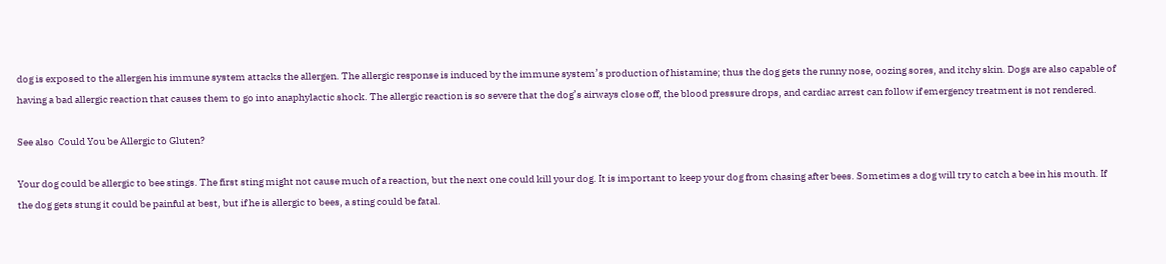dog is exposed to the allergen his immune system attacks the allergen. The allergic response is induced by the immune system’s production of histamine; thus the dog gets the runny nose, oozing sores, and itchy skin. Dogs are also capable of having a bad allergic reaction that causes them to go into anaphylactic shock. The allergic reaction is so severe that the dog’s airways close off, the blood pressure drops, and cardiac arrest can follow if emergency treatment is not rendered.

See also  Could You be Allergic to Gluten?

Your dog could be allergic to bee stings. The first sting might not cause much of a reaction, but the next one could kill your dog. It is important to keep your dog from chasing after bees. Sometimes a dog will try to catch a bee in his mouth. If the dog gets stung it could be painful at best, but if he is allergic to bees, a sting could be fatal.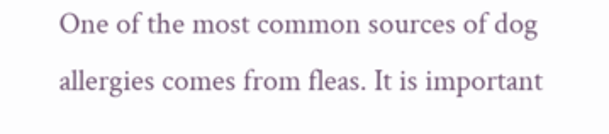One of the most common sources of dog allergies comes from fleas. It is important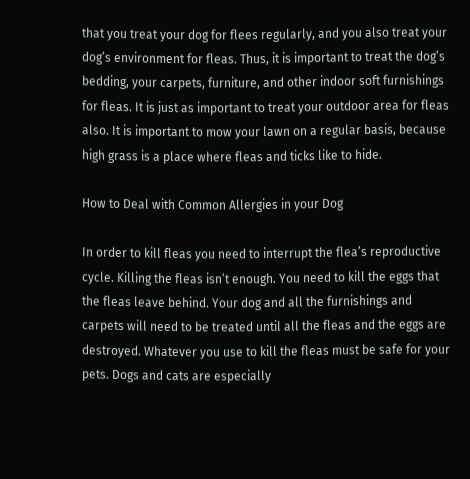that you treat your dog for flees regularly, and you also treat your dog’s environment for fleas. Thus, it is important to treat the dog’s bedding, your carpets, furniture, and other indoor soft furnishings for fleas. It is just as important to treat your outdoor area for fleas also. It is important to mow your lawn on a regular basis, because high grass is a place where fleas and ticks like to hide.

How to Deal with Common Allergies in your Dog

In order to kill fleas you need to interrupt the flea’s reproductive cycle. Killing the fleas isn’t enough. You need to kill the eggs that the fleas leave behind. Your dog and all the furnishings and carpets will need to be treated until all the fleas and the eggs are destroyed. Whatever you use to kill the fleas must be safe for your pets. Dogs and cats are especially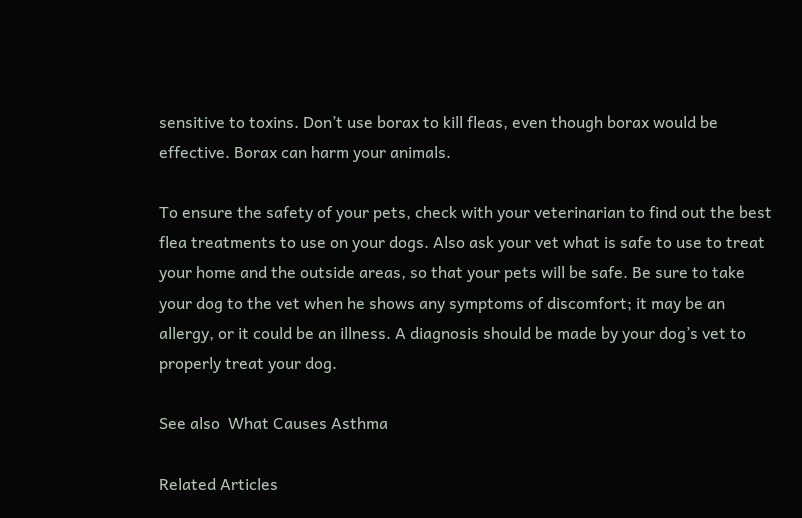sensitive to toxins. Don’t use borax to kill fleas, even though borax would be effective. Borax can harm your animals.

To ensure the safety of your pets, check with your veterinarian to find out the best flea treatments to use on your dogs. Also ask your vet what is safe to use to treat your home and the outside areas, so that your pets will be safe. Be sure to take your dog to the vet when he shows any symptoms of discomfort; it may be an allergy, or it could be an illness. A diagnosis should be made by your dog’s vet to properly treat your dog.

See also  What Causes Asthma

Related Articles